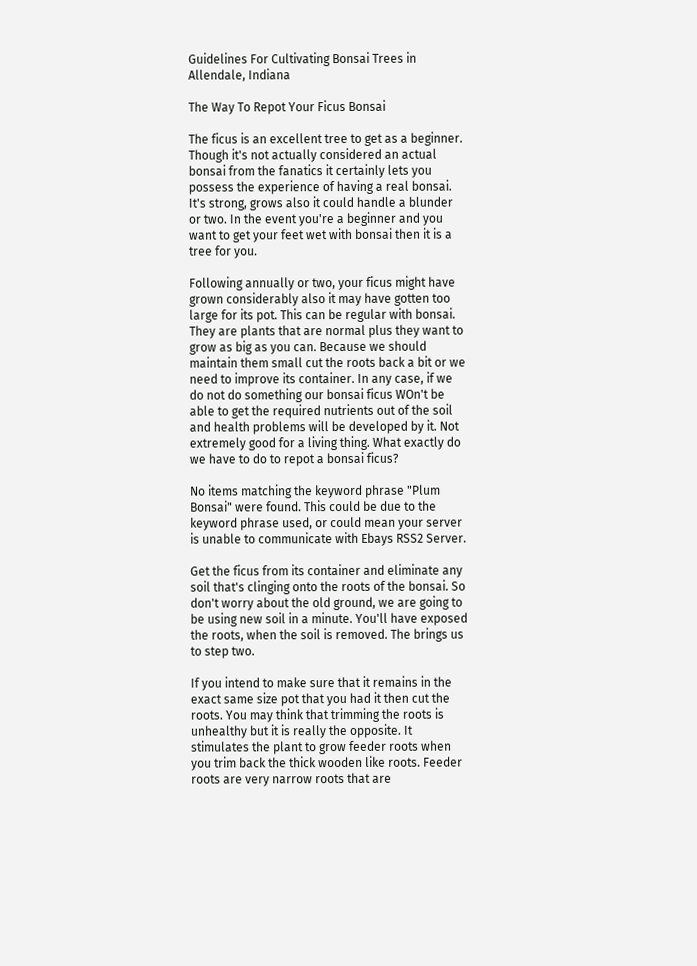Guidelines For Cultivating Bonsai Trees in Allendale, Indiana

The Way To Repot Your Ficus Bonsai

The ficus is an excellent tree to get as a beginner. Though it's not actually considered an actual bonsai from the fanatics it certainly lets you possess the experience of having a real bonsai. It's strong, grows also it could handle a blunder or two. In the event you're a beginner and you want to get your feet wet with bonsai then it is a tree for you.

Following annually or two, your ficus might have grown considerably also it may have gotten too large for its pot. This can be regular with bonsai. They are plants that are normal plus they want to grow as big as you can. Because we should maintain them small cut the roots back a bit or we need to improve its container. In any case, if we do not do something our bonsai ficus WOn't be able to get the required nutrients out of the soil and health problems will be developed by it. Not extremely good for a living thing. What exactly do we have to do to repot a bonsai ficus?

No items matching the keyword phrase "Plum Bonsai" were found. This could be due to the keyword phrase used, or could mean your server is unable to communicate with Ebays RSS2 Server.

Get the ficus from its container and eliminate any soil that's clinging onto the roots of the bonsai. So don't worry about the old ground, we are going to be using new soil in a minute. You'll have exposed the roots, when the soil is removed. The brings us to step two.

If you intend to make sure that it remains in the exact same size pot that you had it then cut the roots. You may think that trimming the roots is unhealthy but it is really the opposite. It stimulates the plant to grow feeder roots when you trim back the thick wooden like roots. Feeder roots are very narrow roots that are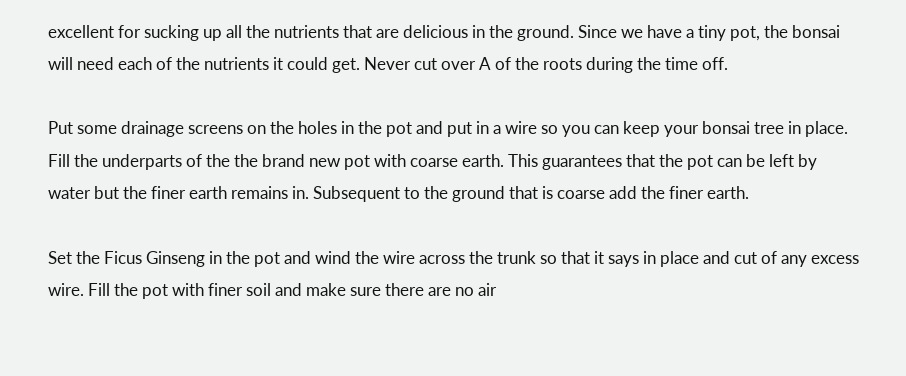excellent for sucking up all the nutrients that are delicious in the ground. Since we have a tiny pot, the bonsai will need each of the nutrients it could get. Never cut over A of the roots during the time off.

Put some drainage screens on the holes in the pot and put in a wire so you can keep your bonsai tree in place. Fill the underparts of the the brand new pot with coarse earth. This guarantees that the pot can be left by water but the finer earth remains in. Subsequent to the ground that is coarse add the finer earth.

Set the Ficus Ginseng in the pot and wind the wire across the trunk so that it says in place and cut of any excess wire. Fill the pot with finer soil and make sure there are no air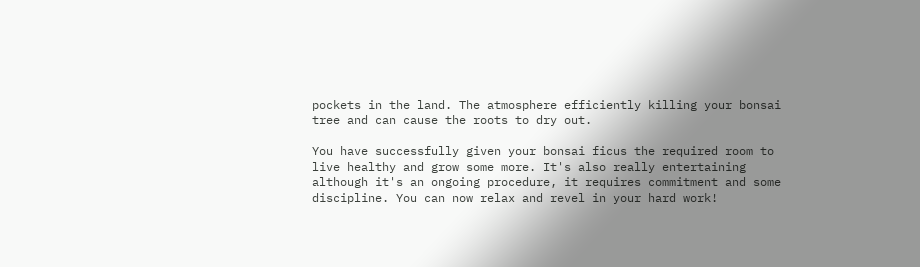pockets in the land. The atmosphere efficiently killing your bonsai tree and can cause the roots to dry out.

You have successfully given your bonsai ficus the required room to live healthy and grow some more. It's also really entertaining although it's an ongoing procedure, it requires commitment and some discipline. You can now relax and revel in your hard work!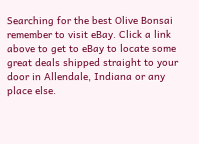Searching for the best Olive Bonsai remember to visit eBay. Click a link above to get to eBay to locate some great deals shipped straight to your door in Allendale, Indiana or any place else.